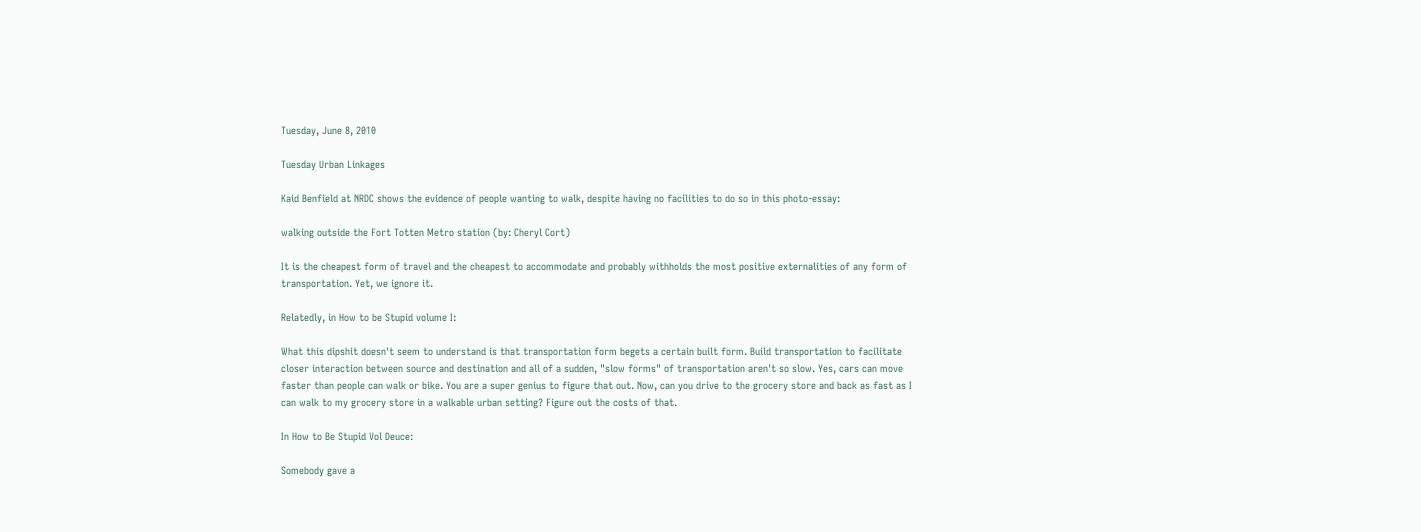Tuesday, June 8, 2010

Tuesday Urban Linkages

Kaid Benfield at NRDC shows the evidence of people wanting to walk, despite having no facilities to do so in this photo-essay:

walking outside the Fort Totten Metro station (by: Cheryl Cort)

It is the cheapest form of travel and the cheapest to accommodate and probably withholds the most positive externalities of any form of transportation. Yet, we ignore it.

Relatedly, in How to be Stupid volume I:

What this dipshit doesn't seem to understand is that transportation form begets a certain built form. Build transportation to facilitate closer interaction between source and destination and all of a sudden, "slow forms" of transportation aren't so slow. Yes, cars can move faster than people can walk or bike. You are a super genius to figure that out. Now, can you drive to the grocery store and back as fast as I can walk to my grocery store in a walkable urban setting? Figure out the costs of that.

In How to Be Stupid Vol Deuce:

Somebody gave a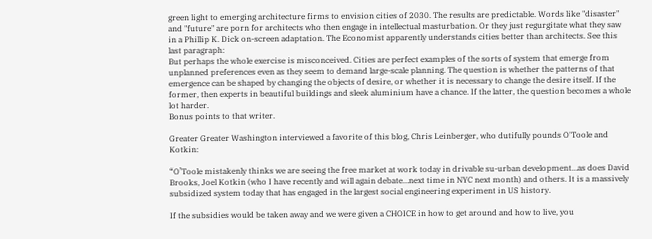green light to emerging architecture firms to envision cities of 2030. The results are predictable. Words like "disaster" and "future" are porn for architects who then engage in intellectual masturbation. Or they just regurgitate what they saw in a Phillip K. Dick on-screen adaptation. The Economist apparently understands cities better than architects. See this last paragraph:
But perhaps the whole exercise is misconceived. Cities are perfect examples of the sorts of system that emerge from unplanned preferences even as they seem to demand large-scale planning. The question is whether the patterns of that emergence can be shaped by changing the objects of desire, or whether it is necessary to change the desire itself. If the former, then experts in beautiful buildings and sleek aluminium have a chance. If the latter, the question becomes a whole lot harder.
Bonus points to that writer.

Greater Greater Washington interviewed a favorite of this blog, Chris Leinberger, who dutifully pounds O'Toole and Kotkin:

“O’Toole mistakenly thinks we are seeing the free market at work today in drivable su-urban development…as does David Brooks, Joel Kotkin (who I have recently and will again debate…next time in NYC next month) and others. It is a massively subsidized system today that has engaged in the largest social engineering experiment in US history.

If the subsidies would be taken away and we were given a CHOICE in how to get around and how to live, you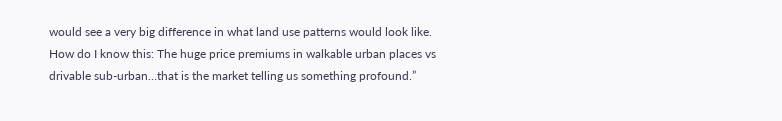would see a very big difference in what land use patterns would look like. How do I know this: The huge price premiums in walkable urban places vs drivable sub-urban…that is the market telling us something profound.”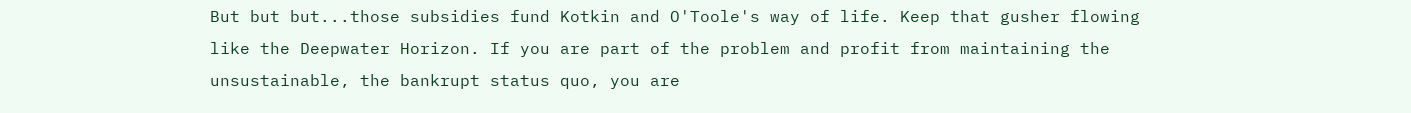But but but...those subsidies fund Kotkin and O'Toole's way of life. Keep that gusher flowing like the Deepwater Horizon. If you are part of the problem and profit from maintaining the unsustainable, the bankrupt status quo, you are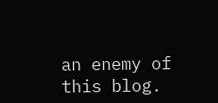an enemy of this blog.